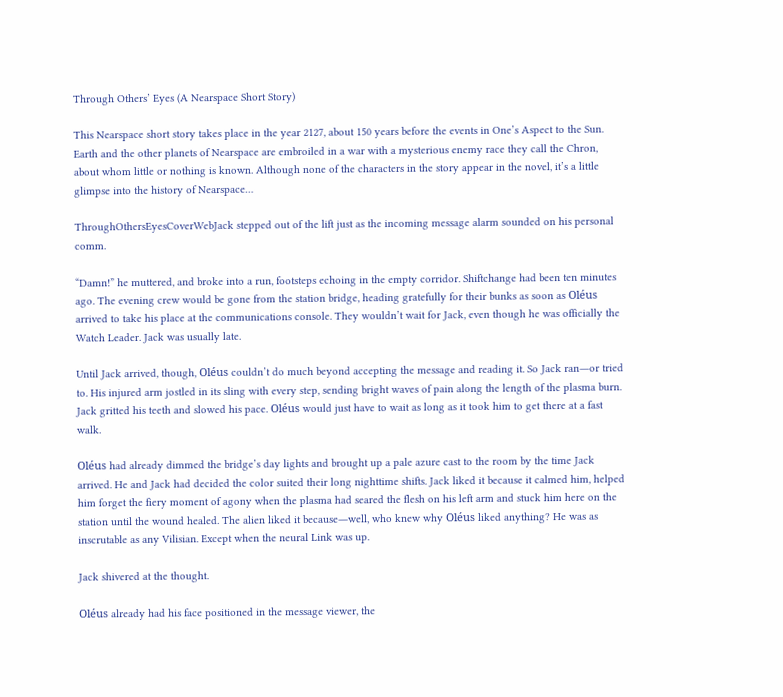Through Others’ Eyes (A Nearspace Short Story)

This Nearspace short story takes place in the year 2127, about 150 years before the events in One’s Aspect to the Sun. Earth and the other planets of Nearspace are embroiled in a war with a mysterious enemy race they call the Chron, about whom little or nothing is known. Although none of the characters in the story appear in the novel, it’s a little glimpse into the history of Nearspace…

ThroughOthersEyesCoverWebJack stepped out of the lift just as the incoming message alarm sounded on his personal comm.

“Damn!” he muttered, and broke into a run, footsteps echoing in the empty corridor. Shiftchange had been ten minutes ago. The evening crew would be gone from the station bridge, heading gratefully for their bunks as soon as Oléus arrived to take his place at the communications console. They wouldn’t wait for Jack, even though he was officially the Watch Leader. Jack was usually late.

Until Jack arrived, though, Oléus couldn’t do much beyond accepting the message and reading it. So Jack ran―or tried to. His injured arm jostled in its sling with every step, sending bright waves of pain along the length of the plasma burn. Jack gritted his teeth and slowed his pace. Oléus would just have to wait as long as it took him to get there at a fast walk.

Oléus had already dimmed the bridge’s day lights and brought up a pale azure cast to the room by the time Jack arrived. He and Jack had decided the color suited their long nighttime shifts. Jack liked it because it calmed him, helped him forget the fiery moment of agony when the plasma had seared the flesh on his left arm and stuck him here on the station until the wound healed. The alien liked it because―well, who knew why Oléus liked anything? He was as inscrutable as any Vilisian. Except when the neural Link was up.

Jack shivered at the thought.

Oléus already had his face positioned in the message viewer, the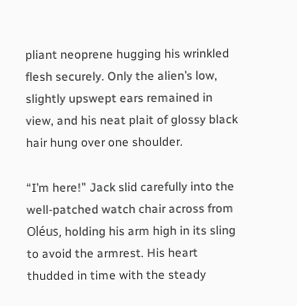pliant neoprene hugging his wrinkled flesh securely. Only the alien’s low, slightly upswept ears remained in view, and his neat plait of glossy black hair hung over one shoulder.

“I’m here!” Jack slid carefully into the well-patched watch chair across from Oléus, holding his arm high in its sling to avoid the armrest. His heart thudded in time with the steady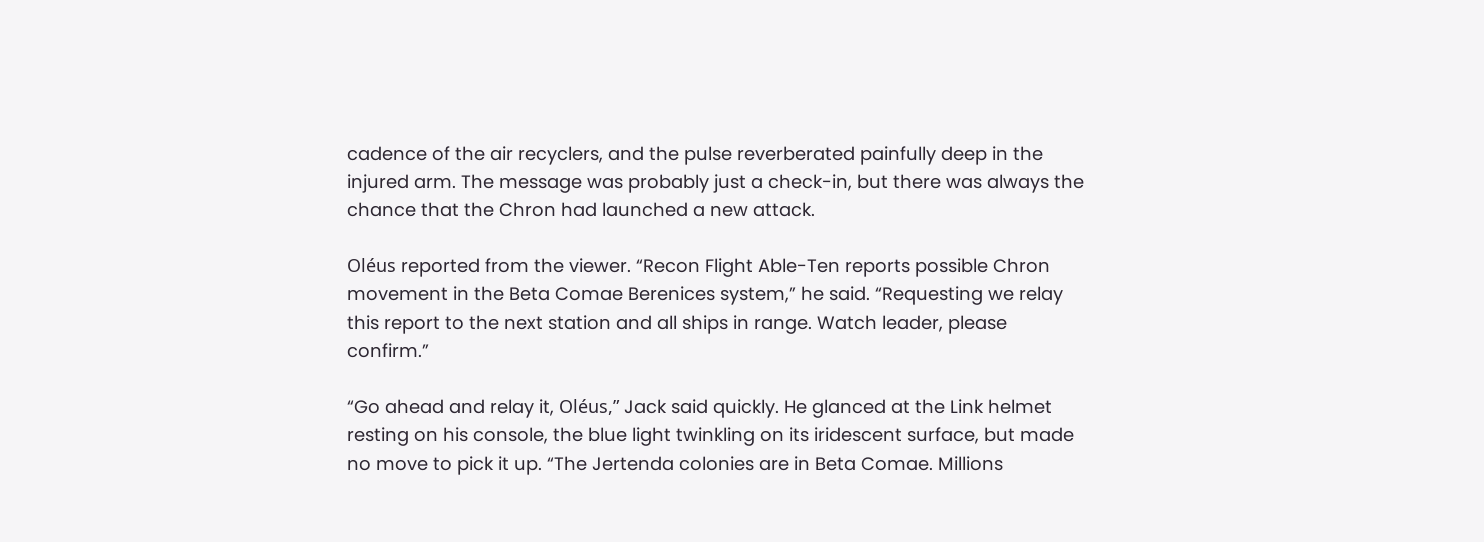cadence of the air recyclers, and the pulse reverberated painfully deep in the injured arm. The message was probably just a check-in, but there was always the chance that the Chron had launched a new attack.

Oléus reported from the viewer. “Recon Flight Able-Ten reports possible Chron movement in the Beta Comae Berenices system,” he said. “Requesting we relay this report to the next station and all ships in range. Watch leader, please confirm.”

“Go ahead and relay it, Oléus,” Jack said quickly. He glanced at the Link helmet resting on his console, the blue light twinkling on its iridescent surface, but made no move to pick it up. “The Jertenda colonies are in Beta Comae. Millions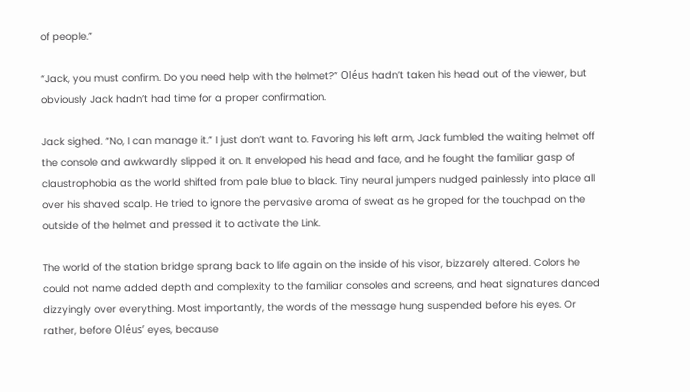of people.”

“Jack, you must confirm. Do you need help with the helmet?” Oléus hadn’t taken his head out of the viewer, but obviously Jack hadn’t had time for a proper confirmation.

Jack sighed. “No, I can manage it.” I just don’t want to. Favoring his left arm, Jack fumbled the waiting helmet off the console and awkwardly slipped it on. It enveloped his head and face, and he fought the familiar gasp of claustrophobia as the world shifted from pale blue to black. Tiny neural jumpers nudged painlessly into place all over his shaved scalp. He tried to ignore the pervasive aroma of sweat as he groped for the touchpad on the outside of the helmet and pressed it to activate the Link.

The world of the station bridge sprang back to life again on the inside of his visor, bizzarely altered. Colors he could not name added depth and complexity to the familiar consoles and screens, and heat signatures danced dizzyingly over everything. Most importantly, the words of the message hung suspended before his eyes. Or rather, before Oléus’ eyes, because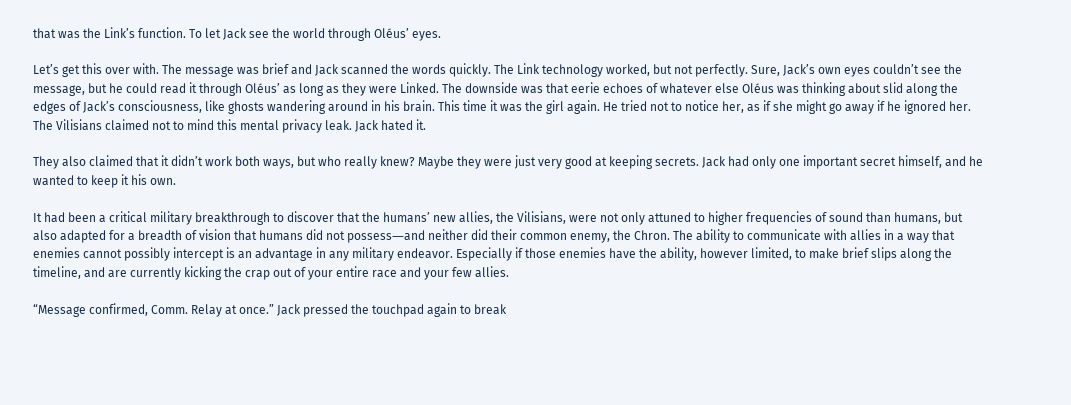that was the Link’s function. To let Jack see the world through Oléus’ eyes.

Let’s get this over with. The message was brief and Jack scanned the words quickly. The Link technology worked, but not perfectly. Sure, Jack’s own eyes couldn’t see the message, but he could read it through Oléus’ as long as they were Linked. The downside was that eerie echoes of whatever else Oléus was thinking about slid along the edges of Jack’s consciousness, like ghosts wandering around in his brain. This time it was the girl again. He tried not to notice her, as if she might go away if he ignored her. The Vilisians claimed not to mind this mental privacy leak. Jack hated it.

They also claimed that it didn’t work both ways, but who really knew? Maybe they were just very good at keeping secrets. Jack had only one important secret himself, and he wanted to keep it his own.

It had been a critical military breakthrough to discover that the humans’ new allies, the Vilisians, were not only attuned to higher frequencies of sound than humans, but also adapted for a breadth of vision that humans did not possess―and neither did their common enemy, the Chron. The ability to communicate with allies in a way that enemies cannot possibly intercept is an advantage in any military endeavor. Especially if those enemies have the ability, however limited, to make brief slips along the timeline, and are currently kicking the crap out of your entire race and your few allies.

“Message confirmed, Comm. Relay at once.” Jack pressed the touchpad again to break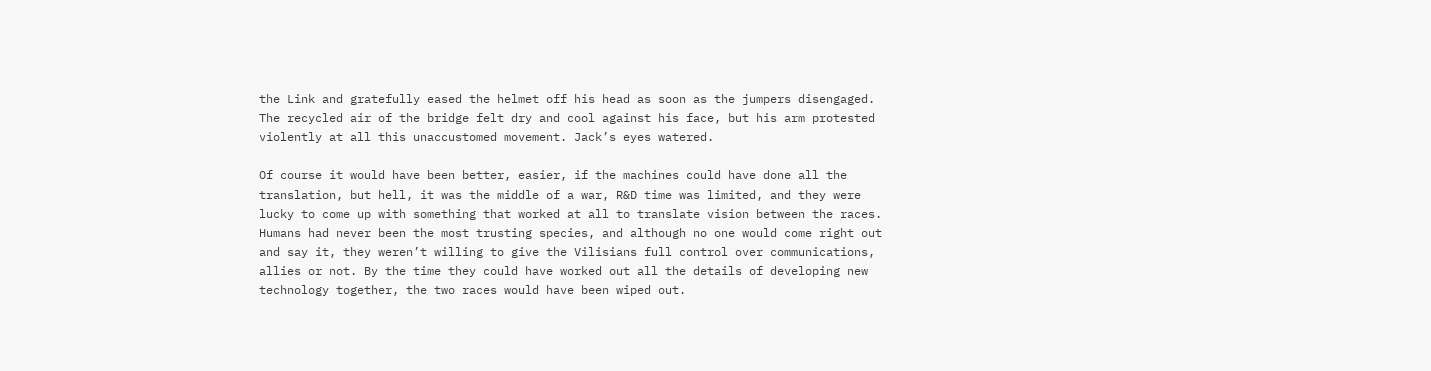the Link and gratefully eased the helmet off his head as soon as the jumpers disengaged. The recycled air of the bridge felt dry and cool against his face, but his arm protested violently at all this unaccustomed movement. Jack’s eyes watered.

Of course it would have been better, easier, if the machines could have done all the translation, but hell, it was the middle of a war, R&D time was limited, and they were lucky to come up with something that worked at all to translate vision between the races. Humans had never been the most trusting species, and although no one would come right out and say it, they weren’t willing to give the Vilisians full control over communications, allies or not. By the time they could have worked out all the details of developing new technology together, the two races would have been wiped out.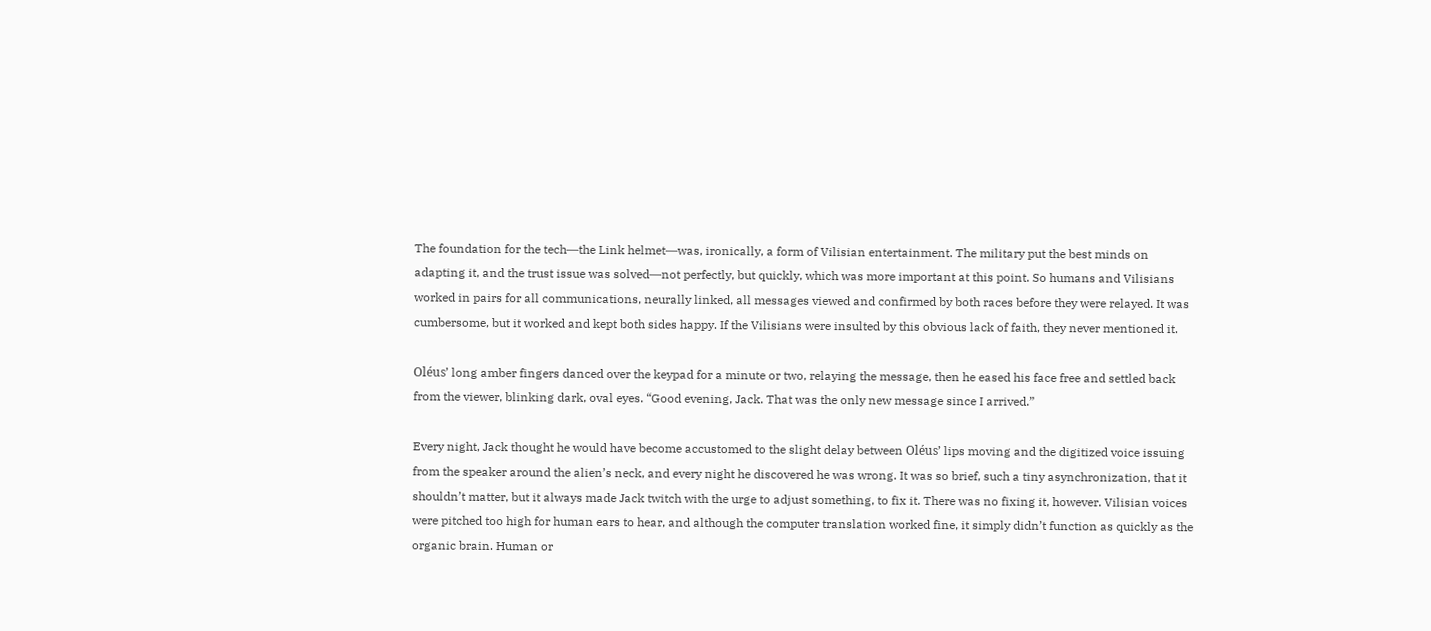The foundation for the tech―the Link helmet―was, ironically, a form of Vilisian entertainment. The military put the best minds on adapting it, and the trust issue was solved―not perfectly, but quickly, which was more important at this point. So humans and Vilisians worked in pairs for all communications, neurally linked, all messages viewed and confirmed by both races before they were relayed. It was cumbersome, but it worked and kept both sides happy. If the Vilisians were insulted by this obvious lack of faith, they never mentioned it.

Oléus’ long amber fingers danced over the keypad for a minute or two, relaying the message, then he eased his face free and settled back from the viewer, blinking dark, oval eyes. “Good evening, Jack. That was the only new message since I arrived.”

Every night, Jack thought he would have become accustomed to the slight delay between Oléus’ lips moving and the digitized voice issuing from the speaker around the alien’s neck, and every night he discovered he was wrong. It was so brief, such a tiny asynchronization, that it shouldn’t matter, but it always made Jack twitch with the urge to adjust something, to fix it. There was no fixing it, however. Vilisian voices were pitched too high for human ears to hear, and although the computer translation worked fine, it simply didn’t function as quickly as the organic brain. Human or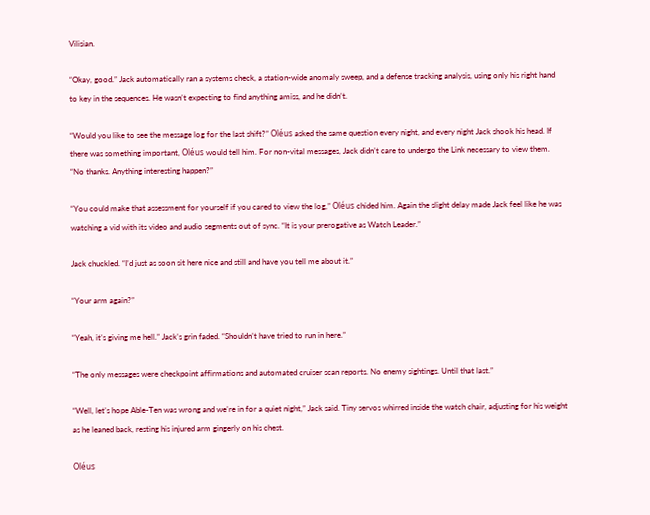Vilisian.

“Okay, good.” Jack automatically ran a systems check, a station-wide anomaly sweep, and a defense tracking analysis, using only his right hand to key in the sequences. He wasn’t expecting to find anything amiss, and he didn’t.

“Would you like to see the message log for the last shift?” Oléus asked the same question every night, and every night Jack shook his head. If there was something important, Oléus would tell him. For non-vital messages, Jack didn’t care to undergo the Link necessary to view them.
“No thanks. Anything interesting happen?”

“You could make that assessment for yourself if you cared to view the log,” Oléus chided him. Again the slight delay made Jack feel like he was watching a vid with its video and audio segments out of sync. “It is your prerogative as Watch Leader.”

Jack chuckled. “I’d just as soon sit here nice and still and have you tell me about it.”

“Your arm again?”

“Yeah, it’s giving me hell.” Jack’s grin faded. “Shouldn’t have tried to run in here.”

“The only messages were checkpoint affirmations and automated cruiser scan reports. No enemy sightings. Until that last.”

“Well, let’s hope Able-Ten was wrong and we’re in for a quiet night,” Jack said. Tiny servos whirred inside the watch chair, adjusting for his weight as he leaned back, resting his injured arm gingerly on his chest.

Oléus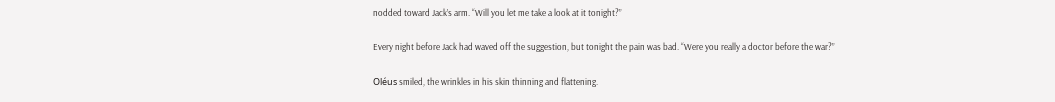nodded toward Jack’s arm. “Will you let me take a look at it tonight?”

Every night before Jack had waved off the suggestion, but tonight the pain was bad. “Were you really a doctor before the war?”

Oléus smiled, the wrinkles in his skin thinning and flattening.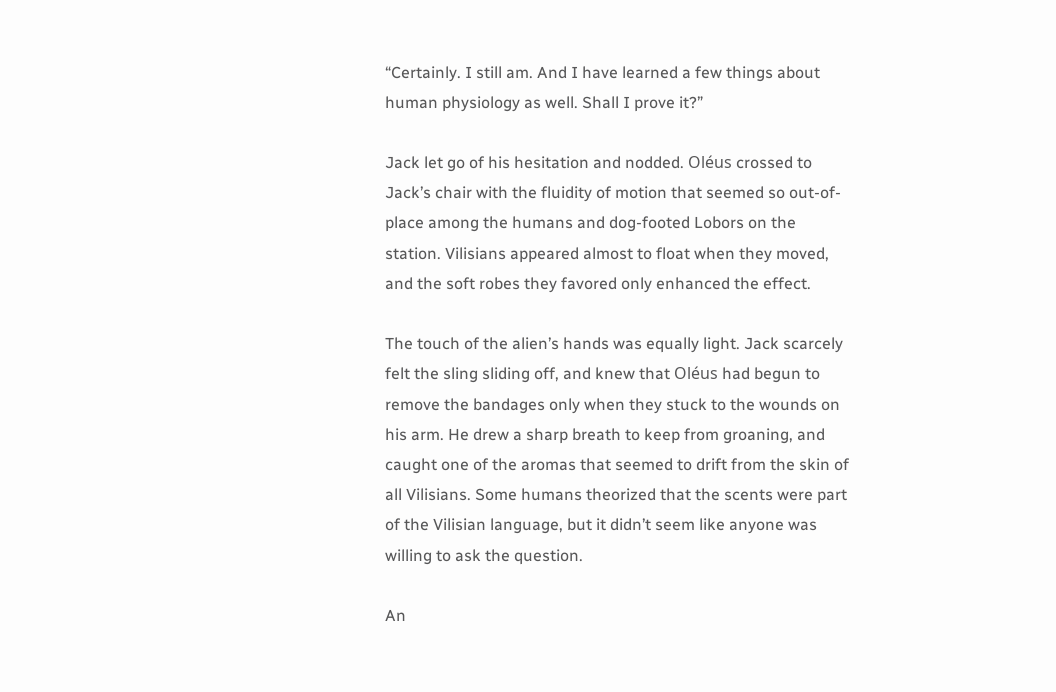“Certainly. I still am. And I have learned a few things about human physiology as well. Shall I prove it?”

Jack let go of his hesitation and nodded. Oléus crossed to Jack’s chair with the fluidity of motion that seemed so out-of-place among the humans and dog-footed Lobors on the station. Vilisians appeared almost to float when they moved, and the soft robes they favored only enhanced the effect.

The touch of the alien’s hands was equally light. Jack scarcely felt the sling sliding off, and knew that Oléus had begun to remove the bandages only when they stuck to the wounds on his arm. He drew a sharp breath to keep from groaning, and caught one of the aromas that seemed to drift from the skin of all Vilisians. Some humans theorized that the scents were part of the Vilisian language, but it didn’t seem like anyone was willing to ask the question.

An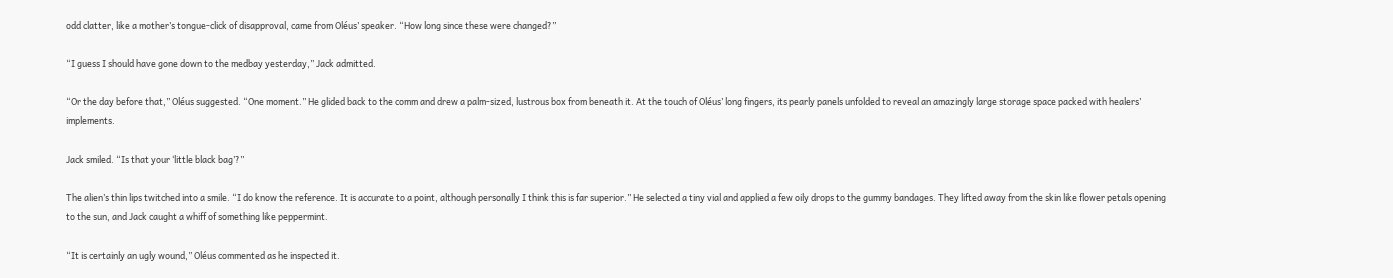odd clatter, like a mother’s tongue-click of disapproval, came from Oléus’ speaker. “How long since these were changed?”

“I guess I should have gone down to the medbay yesterday,” Jack admitted.

“Or the day before that,” Oléus suggested. “One moment.” He glided back to the comm and drew a palm-sized, lustrous box from beneath it. At the touch of Oléus’ long fingers, its pearly panels unfolded to reveal an amazingly large storage space packed with healers’ implements.

Jack smiled. “Is that your ‘little black bag’?”

The alien’s thin lips twitched into a smile. “I do know the reference. It is accurate to a point, although personally I think this is far superior.” He selected a tiny vial and applied a few oily drops to the gummy bandages. They lifted away from the skin like flower petals opening to the sun, and Jack caught a whiff of something like peppermint.

“It is certainly an ugly wound,” Oléus commented as he inspected it.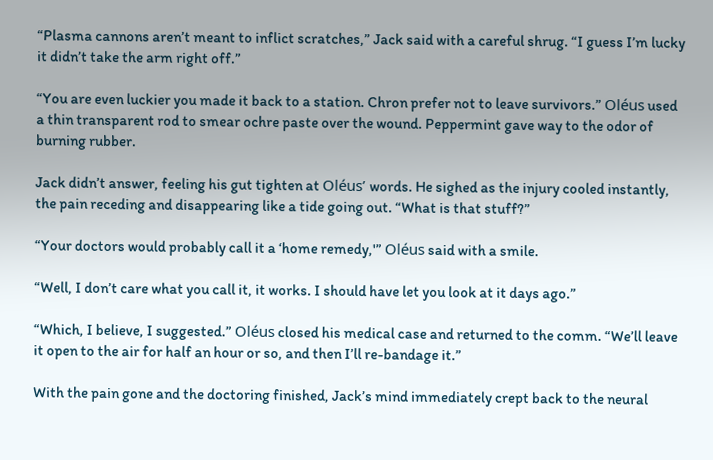“Plasma cannons aren’t meant to inflict scratches,” Jack said with a careful shrug. “I guess I’m lucky it didn’t take the arm right off.”

“You are even luckier you made it back to a station. Chron prefer not to leave survivors.” Oléus used a thin transparent rod to smear ochre paste over the wound. Peppermint gave way to the odor of burning rubber.

Jack didn’t answer, feeling his gut tighten at Oléus’ words. He sighed as the injury cooled instantly, the pain receding and disappearing like a tide going out. “What is that stuff?”

“Your doctors would probably call it a ‘home remedy,'” Oléus said with a smile.

“Well, I don’t care what you call it, it works. I should have let you look at it days ago.”

“Which, I believe, I suggested.” Oléus closed his medical case and returned to the comm. “We’ll leave it open to the air for half an hour or so, and then I’ll re-bandage it.”

With the pain gone and the doctoring finished, Jack’s mind immediately crept back to the neural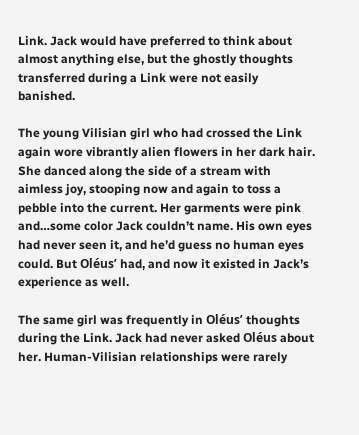Link. Jack would have preferred to think about almost anything else, but the ghostly thoughts transferred during a Link were not easily banished.

The young Vilisian girl who had crossed the Link again wore vibrantly alien flowers in her dark hair. She danced along the side of a stream with aimless joy, stooping now and again to toss a pebble into the current. Her garments were pink and…some color Jack couldn’t name. His own eyes had never seen it, and he’d guess no human eyes could. But Oléus’ had, and now it existed in Jack’s experience as well.

The same girl was frequently in Oléus’ thoughts during the Link. Jack had never asked Oléus about her. Human-Vilisian relationships were rarely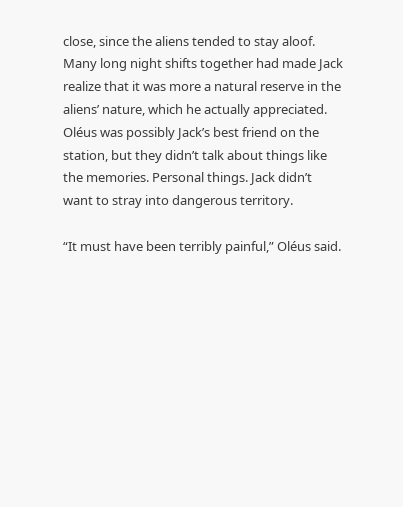close, since the aliens tended to stay aloof. Many long night shifts together had made Jack realize that it was more a natural reserve in the aliens’ nature, which he actually appreciated. Oléus was possibly Jack’s best friend on the station, but they didn’t talk about things like the memories. Personal things. Jack didn’t want to stray into dangerous territory.

“It must have been terribly painful,” Oléus said.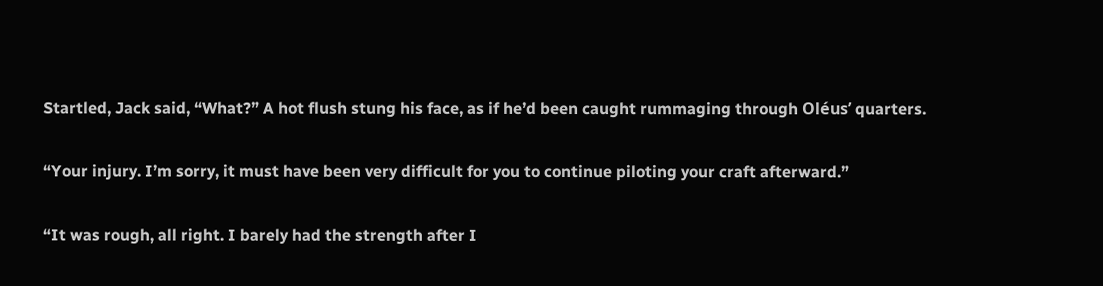Startled, Jack said, “What?” A hot flush stung his face, as if he’d been caught rummaging through Oléus’ quarters.

“Your injury. I’m sorry, it must have been very difficult for you to continue piloting your craft afterward.”

“It was rough, all right. I barely had the strength after I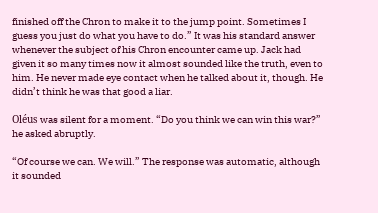finished off the Chron to make it to the jump point. Sometimes I guess you just do what you have to do.” It was his standard answer whenever the subject of his Chron encounter came up. Jack had given it so many times now it almost sounded like the truth, even to him. He never made eye contact when he talked about it, though. He didn’t think he was that good a liar.

Oléus was silent for a moment. “Do you think we can win this war?” he asked abruptly.

“Of course we can. We will.” The response was automatic, although it sounded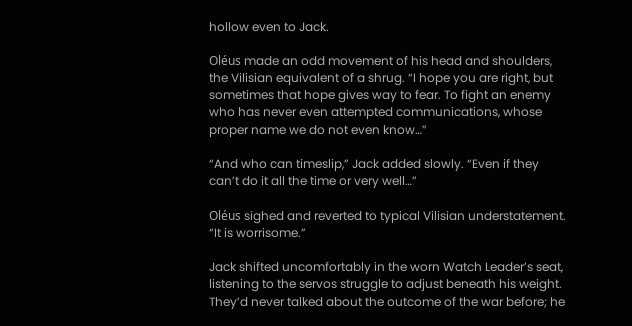hollow even to Jack.

Oléus made an odd movement of his head and shoulders, the Vilisian equivalent of a shrug. “I hope you are right, but sometimes that hope gives way to fear. To fight an enemy who has never even attempted communications, whose proper name we do not even know…”

“And who can timeslip,” Jack added slowly. “Even if they can’t do it all the time or very well…”

Oléus sighed and reverted to typical Vilisian understatement. “It is worrisome.”

Jack shifted uncomfortably in the worn Watch Leader’s seat, listening to the servos struggle to adjust beneath his weight. They’d never talked about the outcome of the war before; he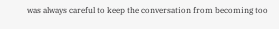was always careful to keep the conversation from becoming too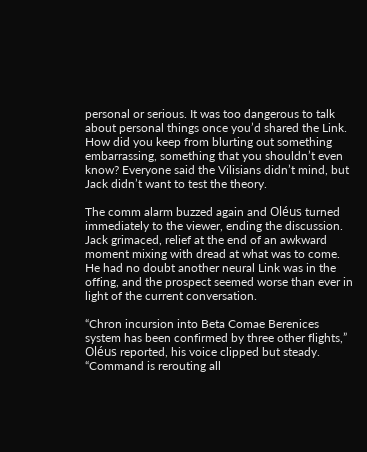personal or serious. It was too dangerous to talk about personal things once you’d shared the Link. How did you keep from blurting out something embarrassing, something that you shouldn’t even know? Everyone said the Vilisians didn’t mind, but Jack didn’t want to test the theory.

The comm alarm buzzed again and Oléus turned immediately to the viewer, ending the discussion. Jack grimaced, relief at the end of an awkward moment mixing with dread at what was to come. He had no doubt another neural Link was in the offing, and the prospect seemed worse than ever in light of the current conversation.

“Chron incursion into Beta Comae Berenices system has been confirmed by three other flights,” Oléus reported, his voice clipped but steady. “Command is rerouting all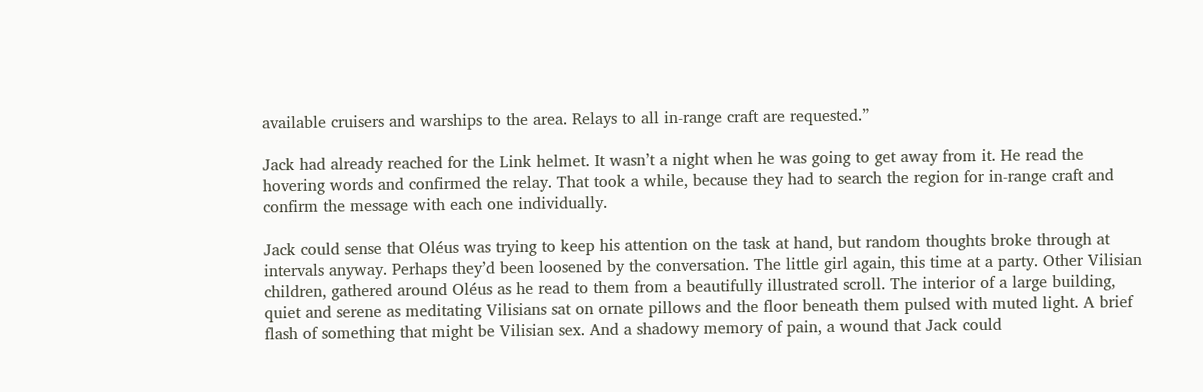available cruisers and warships to the area. Relays to all in-range craft are requested.”

Jack had already reached for the Link helmet. It wasn’t a night when he was going to get away from it. He read the hovering words and confirmed the relay. That took a while, because they had to search the region for in-range craft and confirm the message with each one individually.

Jack could sense that Oléus was trying to keep his attention on the task at hand, but random thoughts broke through at intervals anyway. Perhaps they’d been loosened by the conversation. The little girl again, this time at a party. Other Vilisian children, gathered around Oléus as he read to them from a beautifully illustrated scroll. The interior of a large building, quiet and serene as meditating Vilisians sat on ornate pillows and the floor beneath them pulsed with muted light. A brief flash of something that might be Vilisian sex. And a shadowy memory of pain, a wound that Jack could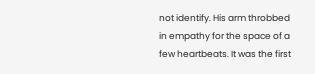not identify. His arm throbbed in empathy for the space of a few heartbeats. It was the first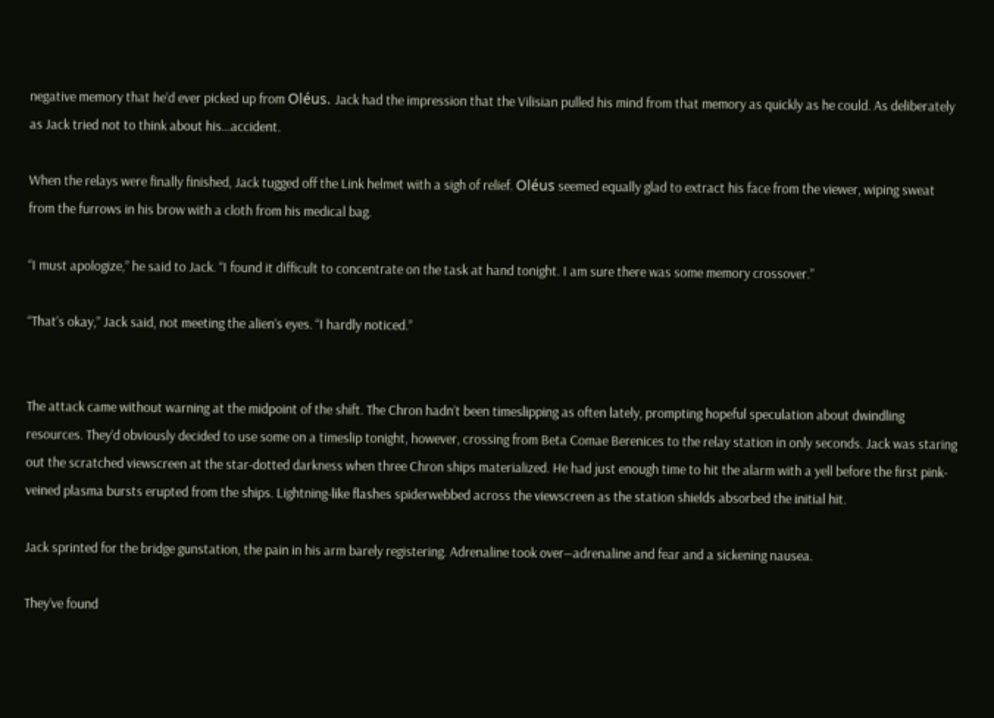negative memory that he’d ever picked up from Oléus. Jack had the impression that the Vilisian pulled his mind from that memory as quickly as he could. As deliberately as Jack tried not to think about his…accident.

When the relays were finally finished, Jack tugged off the Link helmet with a sigh of relief. Oléus seemed equally glad to extract his face from the viewer, wiping sweat from the furrows in his brow with a cloth from his medical bag.

“I must apologize,” he said to Jack. “I found it difficult to concentrate on the task at hand tonight. I am sure there was some memory crossover.”

“That’s okay,” Jack said, not meeting the alien’s eyes. “I hardly noticed.”


The attack came without warning at the midpoint of the shift. The Chron hadn’t been timeslipping as often lately, prompting hopeful speculation about dwindling resources. They’d obviously decided to use some on a timeslip tonight, however, crossing from Beta Comae Berenices to the relay station in only seconds. Jack was staring out the scratched viewscreen at the star-dotted darkness when three Chron ships materialized. He had just enough time to hit the alarm with a yell before the first pink-veined plasma bursts erupted from the ships. Lightning-like flashes spiderwebbed across the viewscreen as the station shields absorbed the initial hit.

Jack sprinted for the bridge gunstation, the pain in his arm barely registering. Adrenaline took over―adrenaline and fear and a sickening nausea.

They’ve found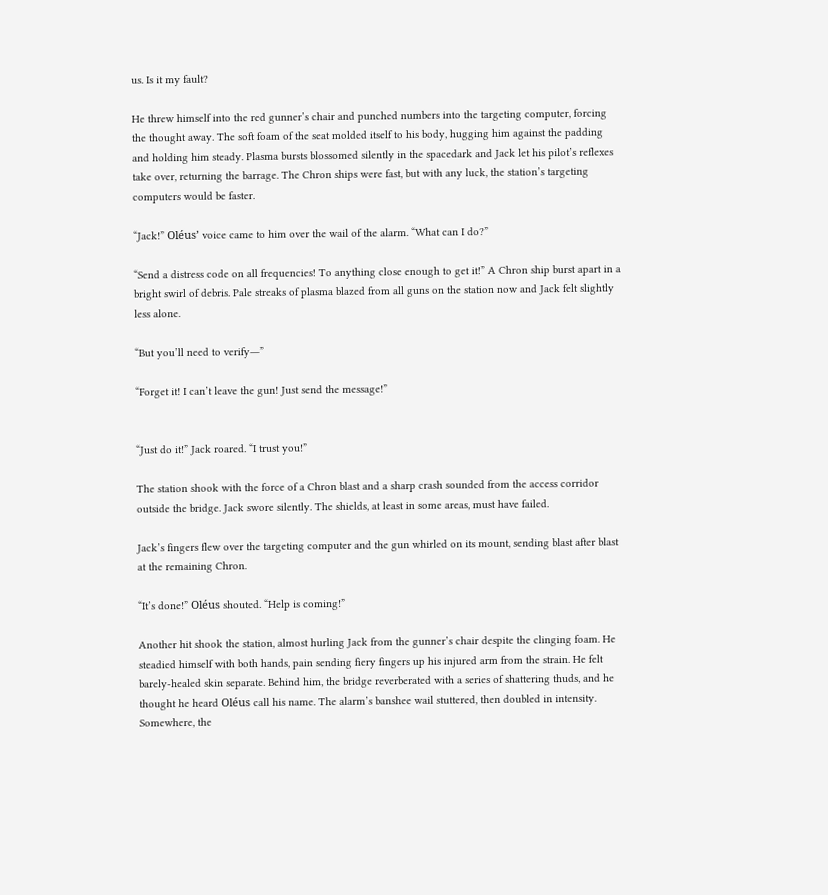us. Is it my fault?

He threw himself into the red gunner’s chair and punched numbers into the targeting computer, forcing the thought away. The soft foam of the seat molded itself to his body, hugging him against the padding and holding him steady. Plasma bursts blossomed silently in the spacedark and Jack let his pilot’s reflexes take over, returning the barrage. The Chron ships were fast, but with any luck, the station’s targeting computers would be faster.

“Jack!” Oléus’ voice came to him over the wail of the alarm. “What can I do?”

“Send a distress code on all frequencies! To anything close enough to get it!” A Chron ship burst apart in a bright swirl of debris. Pale streaks of plasma blazed from all guns on the station now and Jack felt slightly less alone.

“But you’ll need to verify―”

“Forget it! I can’t leave the gun! Just send the message!”


“Just do it!” Jack roared. “I trust you!”

The station shook with the force of a Chron blast and a sharp crash sounded from the access corridor outside the bridge. Jack swore silently. The shields, at least in some areas, must have failed.

Jack’s fingers flew over the targeting computer and the gun whirled on its mount, sending blast after blast at the remaining Chron.

“It’s done!” Oléus shouted. “Help is coming!”

Another hit shook the station, almost hurling Jack from the gunner’s chair despite the clinging foam. He steadied himself with both hands, pain sending fiery fingers up his injured arm from the strain. He felt barely-healed skin separate. Behind him, the bridge reverberated with a series of shattering thuds, and he thought he heard Oléus call his name. The alarm’s banshee wail stuttered, then doubled in intensity. Somewhere, the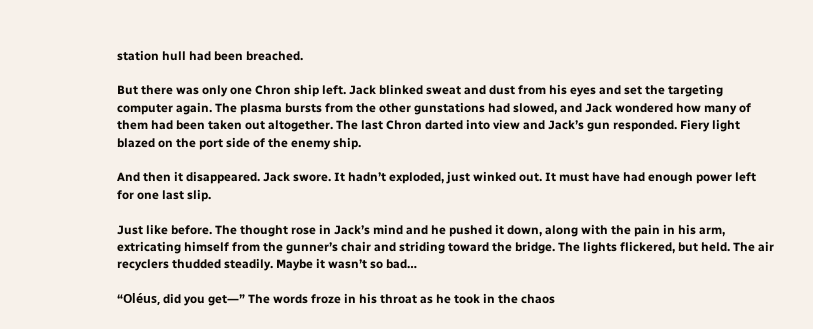station hull had been breached.

But there was only one Chron ship left. Jack blinked sweat and dust from his eyes and set the targeting computer again. The plasma bursts from the other gunstations had slowed, and Jack wondered how many of them had been taken out altogether. The last Chron darted into view and Jack’s gun responded. Fiery light blazed on the port side of the enemy ship.

And then it disappeared. Jack swore. It hadn’t exploded, just winked out. It must have had enough power left for one last slip.

Just like before. The thought rose in Jack’s mind and he pushed it down, along with the pain in his arm, extricating himself from the gunner’s chair and striding toward the bridge. The lights flickered, but held. The air recyclers thudded steadily. Maybe it wasn’t so bad…

“Oléus, did you get―” The words froze in his throat as he took in the chaos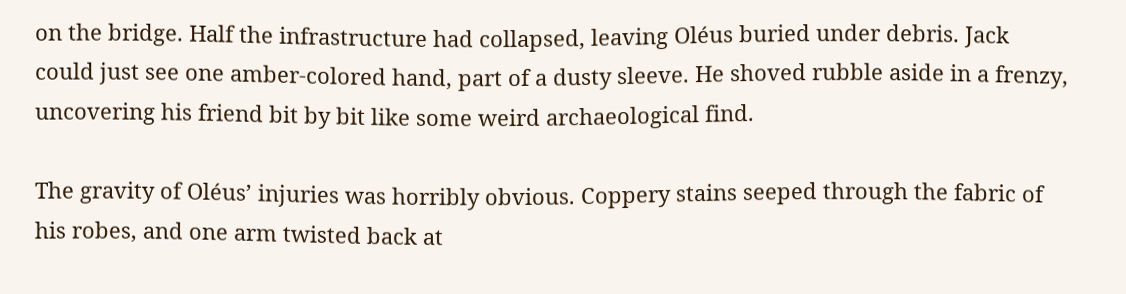on the bridge. Half the infrastructure had collapsed, leaving Oléus buried under debris. Jack could just see one amber-colored hand, part of a dusty sleeve. He shoved rubble aside in a frenzy, uncovering his friend bit by bit like some weird archaeological find.

The gravity of Oléus’ injuries was horribly obvious. Coppery stains seeped through the fabric of his robes, and one arm twisted back at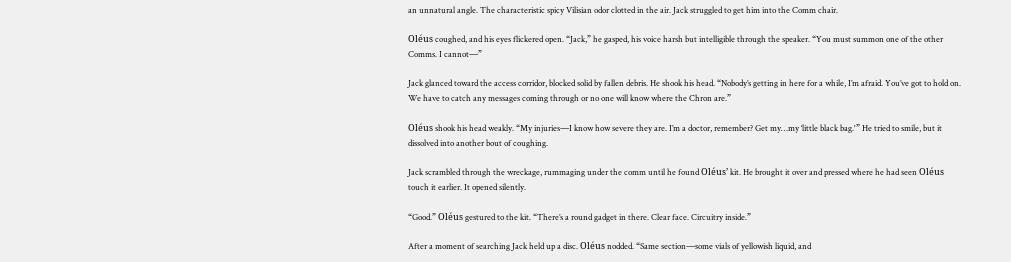an unnatural angle. The characteristic spicy Vilisian odor clotted in the air. Jack struggled to get him into the Comm chair.

Oléus coughed, and his eyes flickered open. “Jack,” he gasped, his voice harsh but intelligible through the speaker. “You must summon one of the other Comms. I cannot―”

Jack glanced toward the access corridor, blocked solid by fallen debris. He shook his head. “Nobody’s getting in here for a while, I’m afraid. You’ve got to hold on. We have to catch any messages coming through or no one will know where the Chron are.”

Oléus shook his head weakly. “My injuries―I know how severe they are. I’m a doctor, remember? Get my…my ‘little black bag.'” He tried to smile, but it dissolved into another bout of coughing.

Jack scrambled through the wreckage, rummaging under the comm until he found Oléus’ kit. He brought it over and pressed where he had seen Oléus touch it earlier. It opened silently.

“Good.” Oléus gestured to the kit. “There’s a round gadget in there. Clear face. Circuitry inside.”

After a moment of searching Jack held up a disc. Oléus nodded. “Same section―some vials of yellowish liquid, and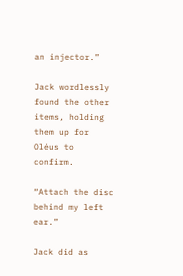an injector.”

Jack wordlessly found the other items, holding them up for Oléus to confirm.

“Attach the disc behind my left ear.”

Jack did as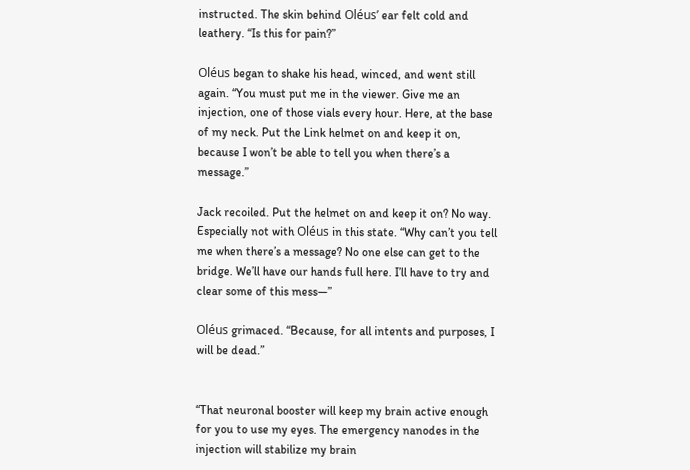instructed. The skin behind Oléus’ ear felt cold and leathery. “Is this for pain?”

Oléus began to shake his head, winced, and went still again. “You must put me in the viewer. Give me an injection, one of those vials every hour. Here, at the base of my neck. Put the Link helmet on and keep it on, because I won’t be able to tell you when there’s a message.”

Jack recoiled. Put the helmet on and keep it on? No way. Especially not with Oléus in this state. “Why can’t you tell me when there’s a message? No one else can get to the bridge. We’ll have our hands full here. I’ll have to try and clear some of this mess―”

Oléus grimaced. “Because, for all intents and purposes, I will be dead.”


“That neuronal booster will keep my brain active enough for you to use my eyes. The emergency nanodes in the injection will stabilize my brain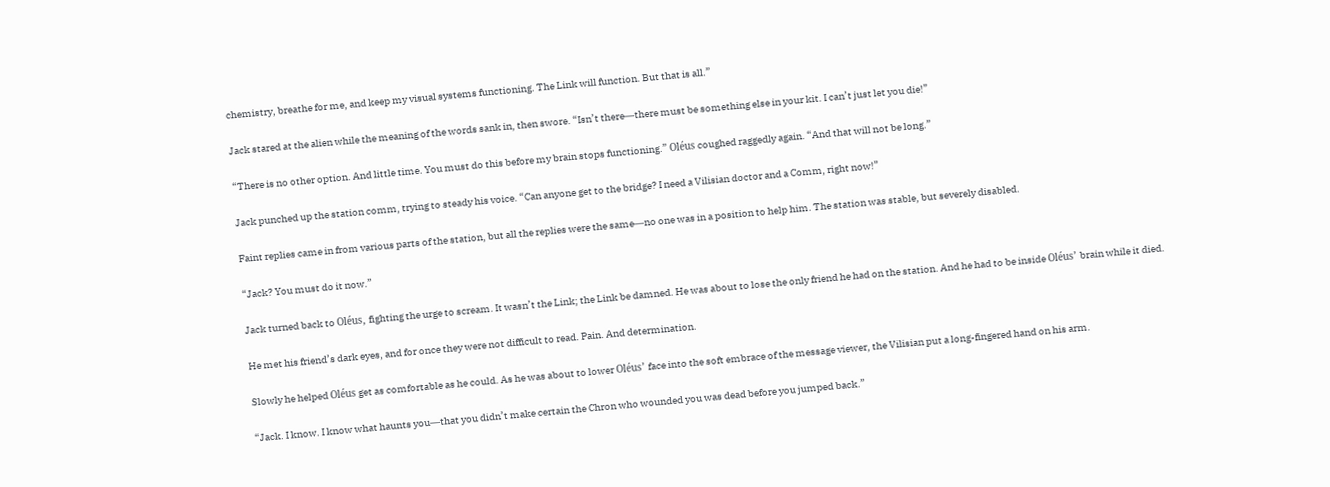chemistry, breathe for me, and keep my visual systems functioning. The Link will function. But that is all.”

Jack stared at the alien while the meaning of the words sank in, then swore. “Isn’t there―there must be something else in your kit. I can’t just let you die!”

“There is no other option. And little time. You must do this before my brain stops functioning.” Oléus coughed raggedly again. “And that will not be long.”

Jack punched up the station comm, trying to steady his voice. “Can anyone get to the bridge? I need a Vilisian doctor and a Comm, right now!”

Faint replies came in from various parts of the station, but all the replies were the same―no one was in a position to help him. The station was stable, but severely disabled.

“Jack? You must do it now.”

Jack turned back to Oléus, fighting the urge to scream. It wasn’t the Link; the Link be damned. He was about to lose the only friend he had on the station. And he had to be inside Oléus’ brain while it died.

He met his friend’s dark eyes, and for once they were not difficult to read. Pain. And determination.

Slowly he helped Oléus get as comfortable as he could. As he was about to lower Oléus’ face into the soft embrace of the message viewer, the Vilisian put a long-fingered hand on his arm.

“Jack. I know. I know what haunts you―that you didn’t make certain the Chron who wounded you was dead before you jumped back.”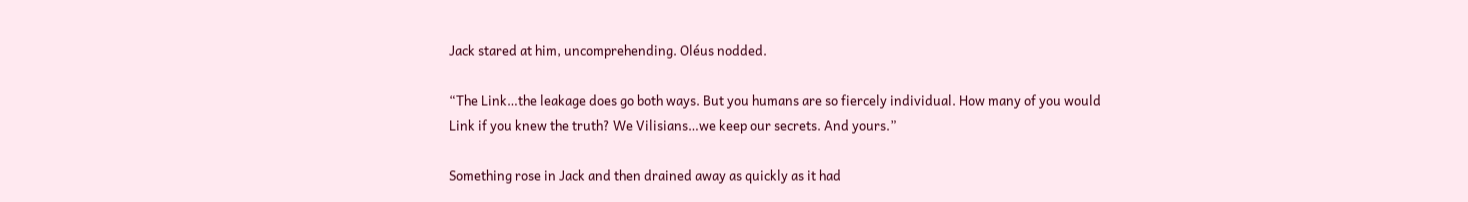Jack stared at him, uncomprehending. Oléus nodded.

“The Link…the leakage does go both ways. But you humans are so fiercely individual. How many of you would Link if you knew the truth? We Vilisians…we keep our secrets. And yours.”

Something rose in Jack and then drained away as quickly as it had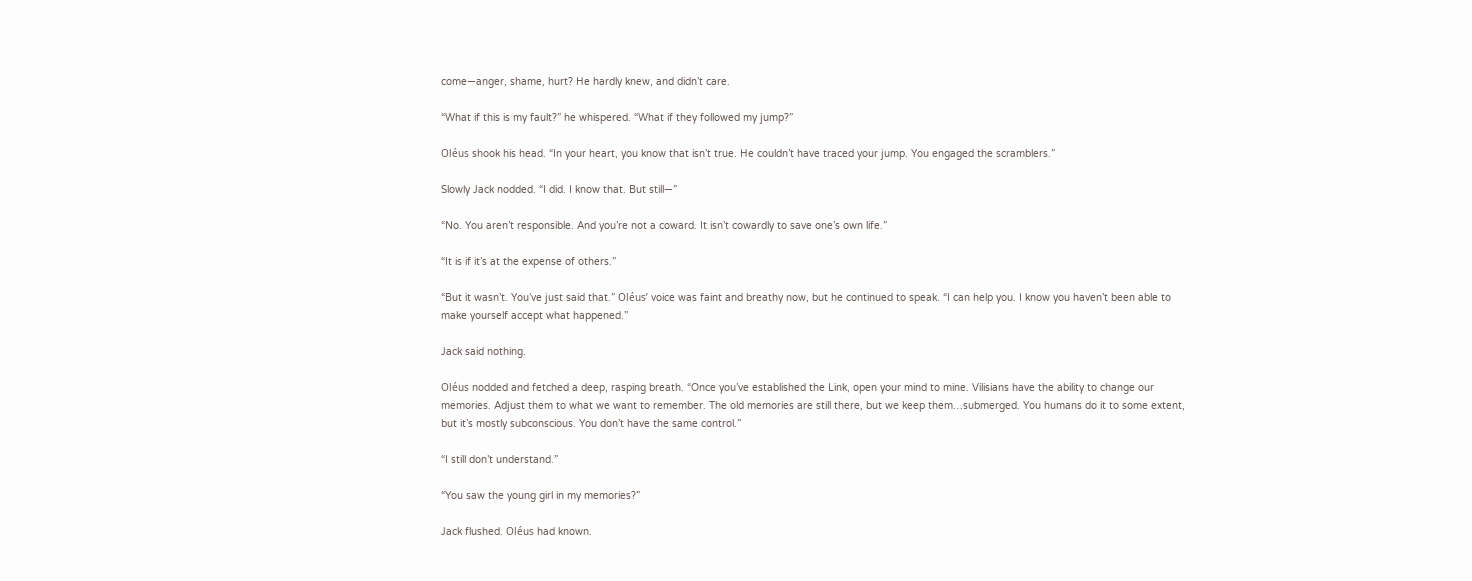come―anger, shame, hurt? He hardly knew, and didn’t care.

“What if this is my fault?” he whispered. “What if they followed my jump?”

Oléus shook his head. “In your heart, you know that isn’t true. He couldn’t have traced your jump. You engaged the scramblers.”

Slowly Jack nodded. “I did. I know that. But still―”

“No. You aren’t responsible. And you’re not a coward. It isn’t cowardly to save one’s own life.”

“It is if it’s at the expense of others.”

“But it wasn’t. You’ve just said that.” Oléus’ voice was faint and breathy now, but he continued to speak. “I can help you. I know you haven’t been able to make yourself accept what happened.”

Jack said nothing.

Oléus nodded and fetched a deep, rasping breath. “Once you’ve established the Link, open your mind to mine. Vilisians have the ability to change our memories. Adjust them to what we want to remember. The old memories are still there, but we keep them…submerged. You humans do it to some extent, but it’s mostly subconscious. You don’t have the same control.”

“I still don’t understand.”

“You saw the young girl in my memories?”

Jack flushed. Oléus had known.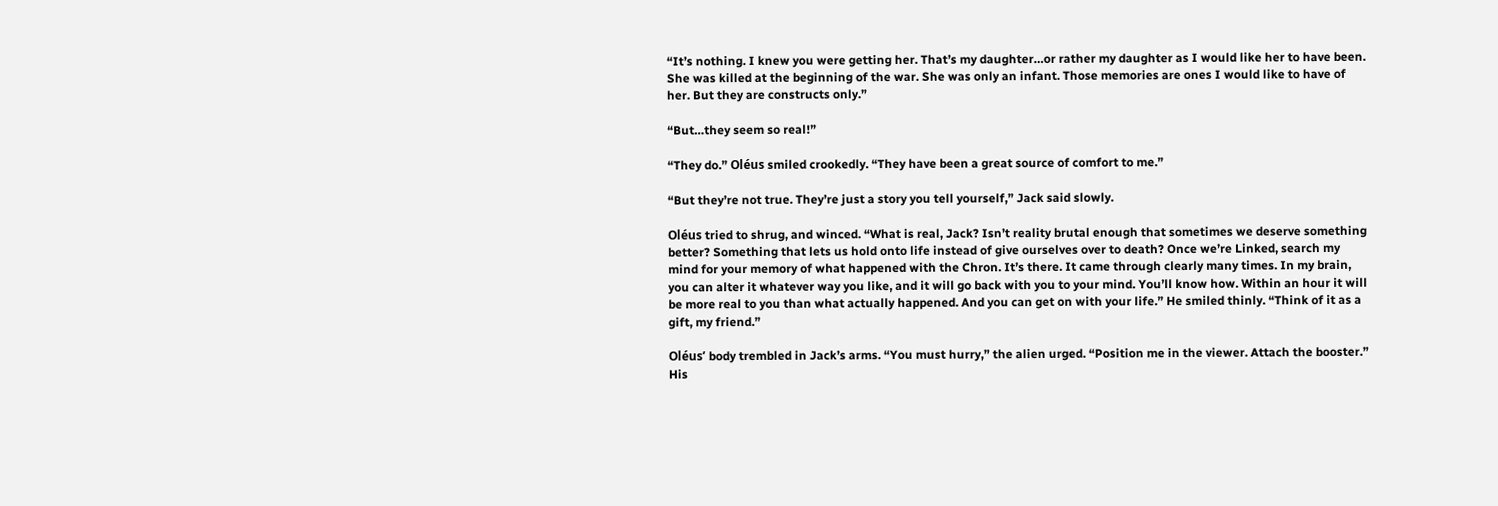“It’s nothing. I knew you were getting her. That’s my daughter…or rather my daughter as I would like her to have been. She was killed at the beginning of the war. She was only an infant. Those memories are ones I would like to have of her. But they are constructs only.”

“But…they seem so real!”

“They do.” Oléus smiled crookedly. “They have been a great source of comfort to me.”

“But they’re not true. They’re just a story you tell yourself,” Jack said slowly.

Oléus tried to shrug, and winced. “What is real, Jack? Isn’t reality brutal enough that sometimes we deserve something better? Something that lets us hold onto life instead of give ourselves over to death? Once we’re Linked, search my mind for your memory of what happened with the Chron. It’s there. It came through clearly many times. In my brain, you can alter it whatever way you like, and it will go back with you to your mind. You’ll know how. Within an hour it will be more real to you than what actually happened. And you can get on with your life.” He smiled thinly. “Think of it as a gift, my friend.”

Oléus’ body trembled in Jack’s arms. “You must hurry,” the alien urged. “Position me in the viewer. Attach the booster.” His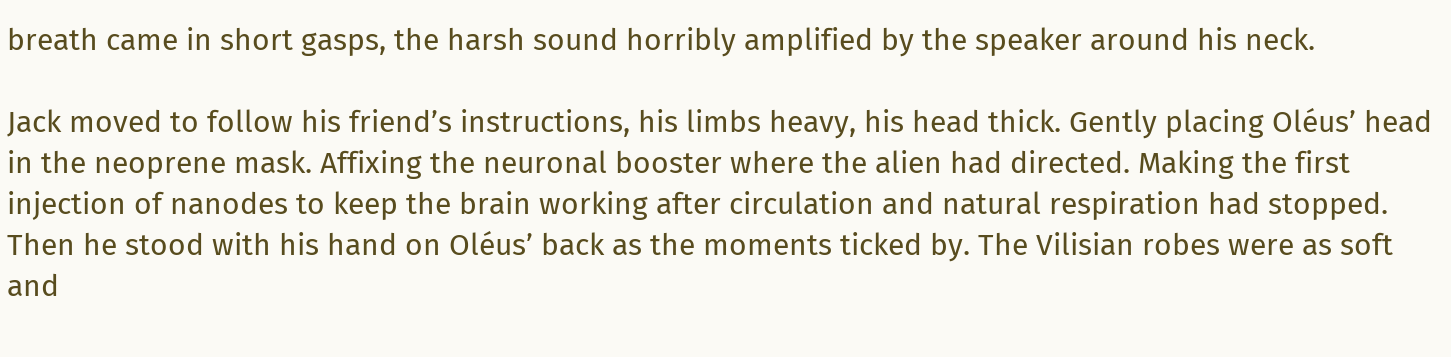breath came in short gasps, the harsh sound horribly amplified by the speaker around his neck.

Jack moved to follow his friend’s instructions, his limbs heavy, his head thick. Gently placing Oléus’ head in the neoprene mask. Affixing the neuronal booster where the alien had directed. Making the first injection of nanodes to keep the brain working after circulation and natural respiration had stopped. Then he stood with his hand on Oléus’ back as the moments ticked by. The Vilisian robes were as soft and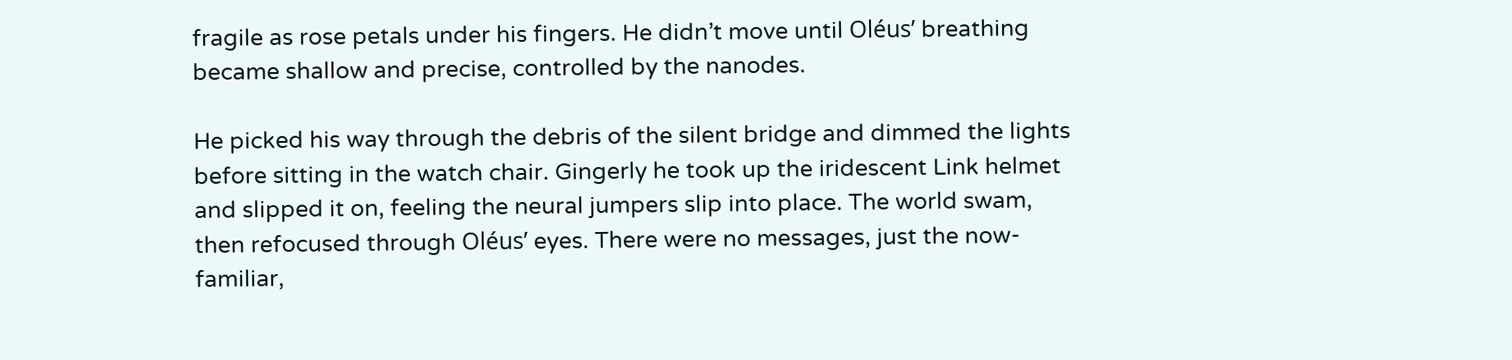fragile as rose petals under his fingers. He didn’t move until Oléus’ breathing became shallow and precise, controlled by the nanodes.

He picked his way through the debris of the silent bridge and dimmed the lights before sitting in the watch chair. Gingerly he took up the iridescent Link helmet and slipped it on, feeling the neural jumpers slip into place. The world swam, then refocused through Oléus’ eyes. There were no messages, just the now-familiar,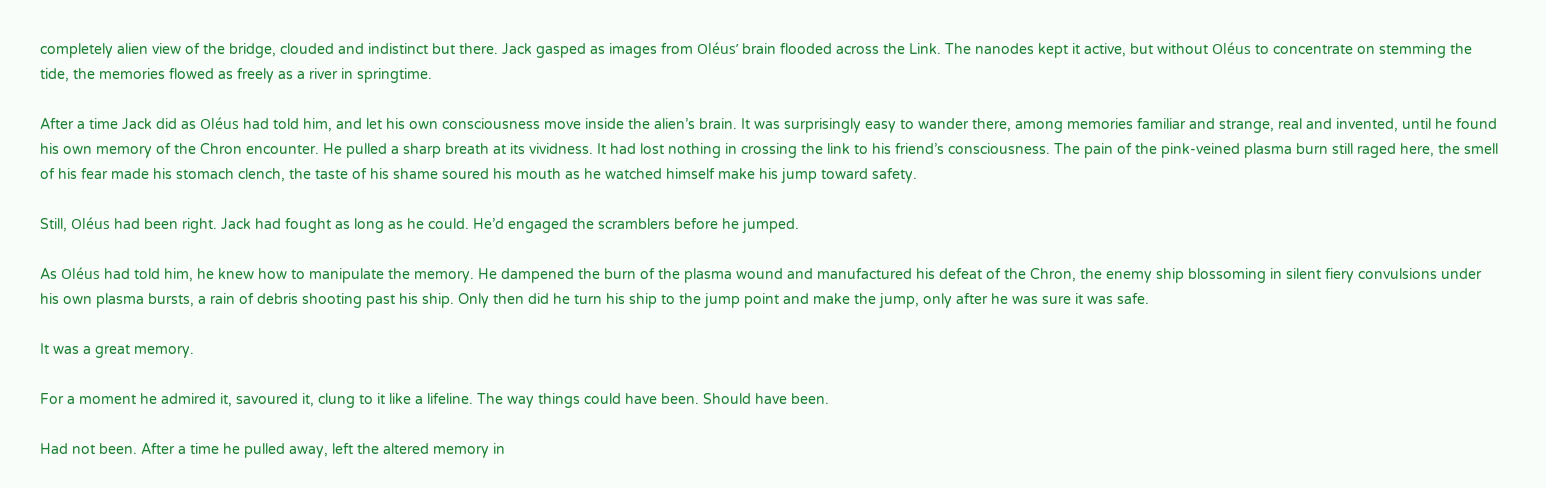completely alien view of the bridge, clouded and indistinct but there. Jack gasped as images from Oléus’ brain flooded across the Link. The nanodes kept it active, but without Oléus to concentrate on stemming the tide, the memories flowed as freely as a river in springtime.

After a time Jack did as Oléus had told him, and let his own consciousness move inside the alien’s brain. It was surprisingly easy to wander there, among memories familiar and strange, real and invented, until he found his own memory of the Chron encounter. He pulled a sharp breath at its vividness. It had lost nothing in crossing the link to his friend’s consciousness. The pain of the pink-veined plasma burn still raged here, the smell of his fear made his stomach clench, the taste of his shame soured his mouth as he watched himself make his jump toward safety.

Still, Oléus had been right. Jack had fought as long as he could. He’d engaged the scramblers before he jumped.

As Oléus had told him, he knew how to manipulate the memory. He dampened the burn of the plasma wound and manufactured his defeat of the Chron, the enemy ship blossoming in silent fiery convulsions under his own plasma bursts, a rain of debris shooting past his ship. Only then did he turn his ship to the jump point and make the jump, only after he was sure it was safe.

It was a great memory.

For a moment he admired it, savoured it, clung to it like a lifeline. The way things could have been. Should have been.

Had not been. After a time he pulled away, left the altered memory in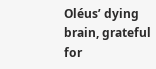Oléus’ dying brain, grateful for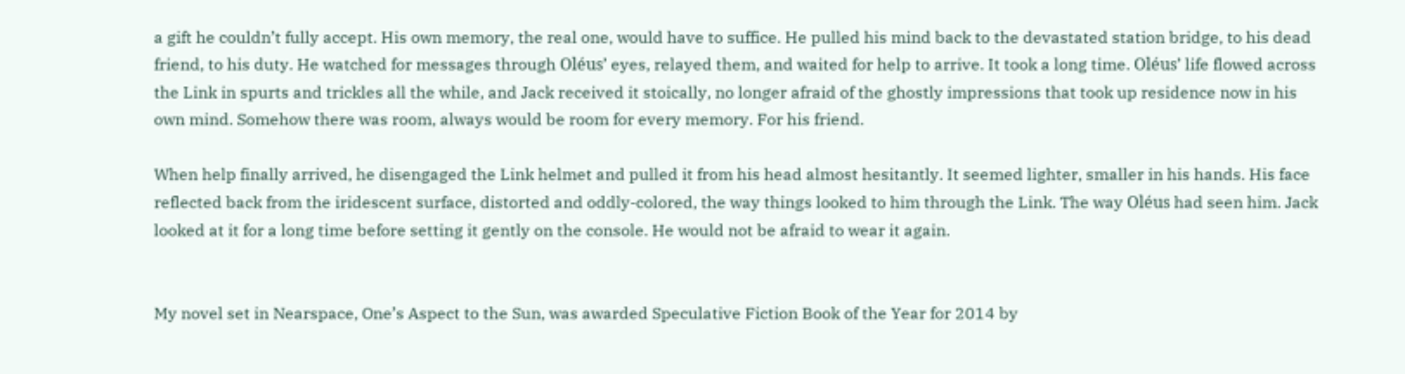a gift he couldn’t fully accept. His own memory, the real one, would have to suffice. He pulled his mind back to the devastated station bridge, to his dead friend, to his duty. He watched for messages through Oléus’ eyes, relayed them, and waited for help to arrive. It took a long time. Oléus’ life flowed across the Link in spurts and trickles all the while, and Jack received it stoically, no longer afraid of the ghostly impressions that took up residence now in his own mind. Somehow there was room, always would be room for every memory. For his friend.

When help finally arrived, he disengaged the Link helmet and pulled it from his head almost hesitantly. It seemed lighter, smaller in his hands. His face reflected back from the iridescent surface, distorted and oddly-colored, the way things looked to him through the Link. The way Oléus had seen him. Jack looked at it for a long time before setting it gently on the console. He would not be afraid to wear it again.


My novel set in Nearspace, One’s Aspect to the Sun, was awarded Speculative Fiction Book of the Year for 2014 by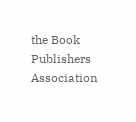the Book Publishers Association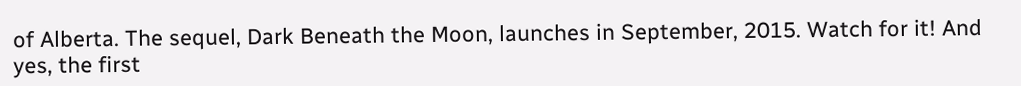of Alberta. The sequel, Dark Beneath the Moon, launches in September, 2015. Watch for it! And yes, the first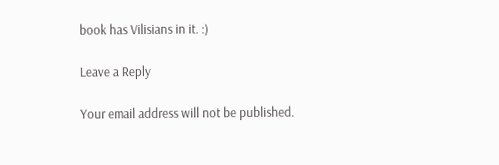book has Vilisians in it. :)

Leave a Reply

Your email address will not be published.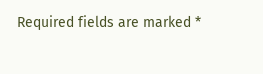Required fields are marked *